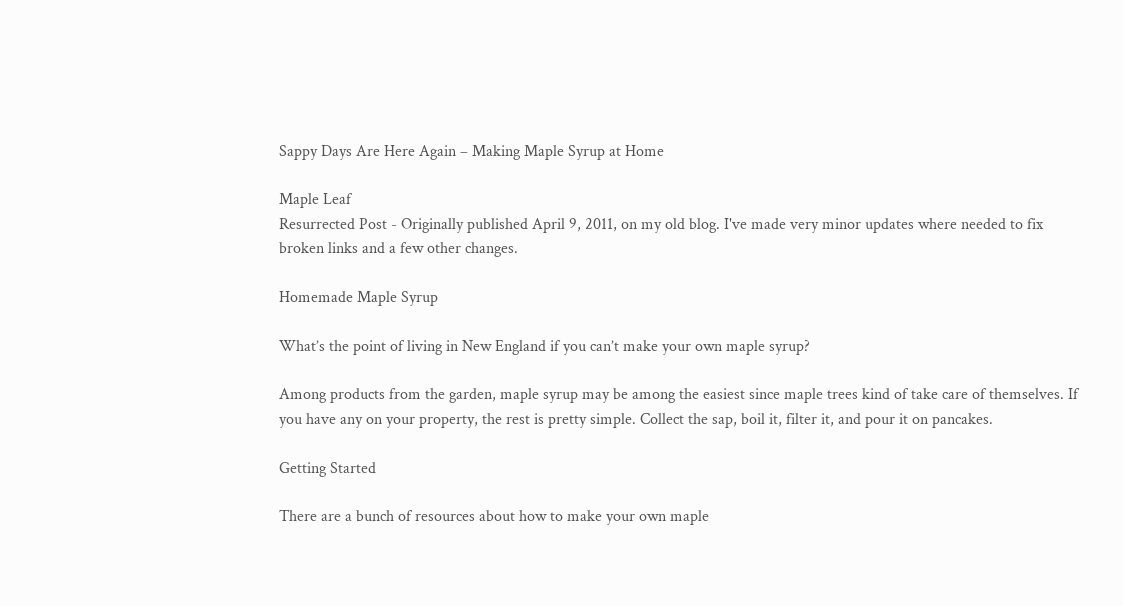Sappy Days Are Here Again – Making Maple Syrup at Home

Maple Leaf
Resurrected Post - Originally published April 9, 2011, on my old blog. I've made very minor updates where needed to fix broken links and a few other changes.

Homemade Maple Syrup

What’s the point of living in New England if you can’t make your own maple syrup?

Among products from the garden, maple syrup may be among the easiest since maple trees kind of take care of themselves. If you have any on your property, the rest is pretty simple. Collect the sap, boil it, filter it, and pour it on pancakes.

Getting Started

There are a bunch of resources about how to make your own maple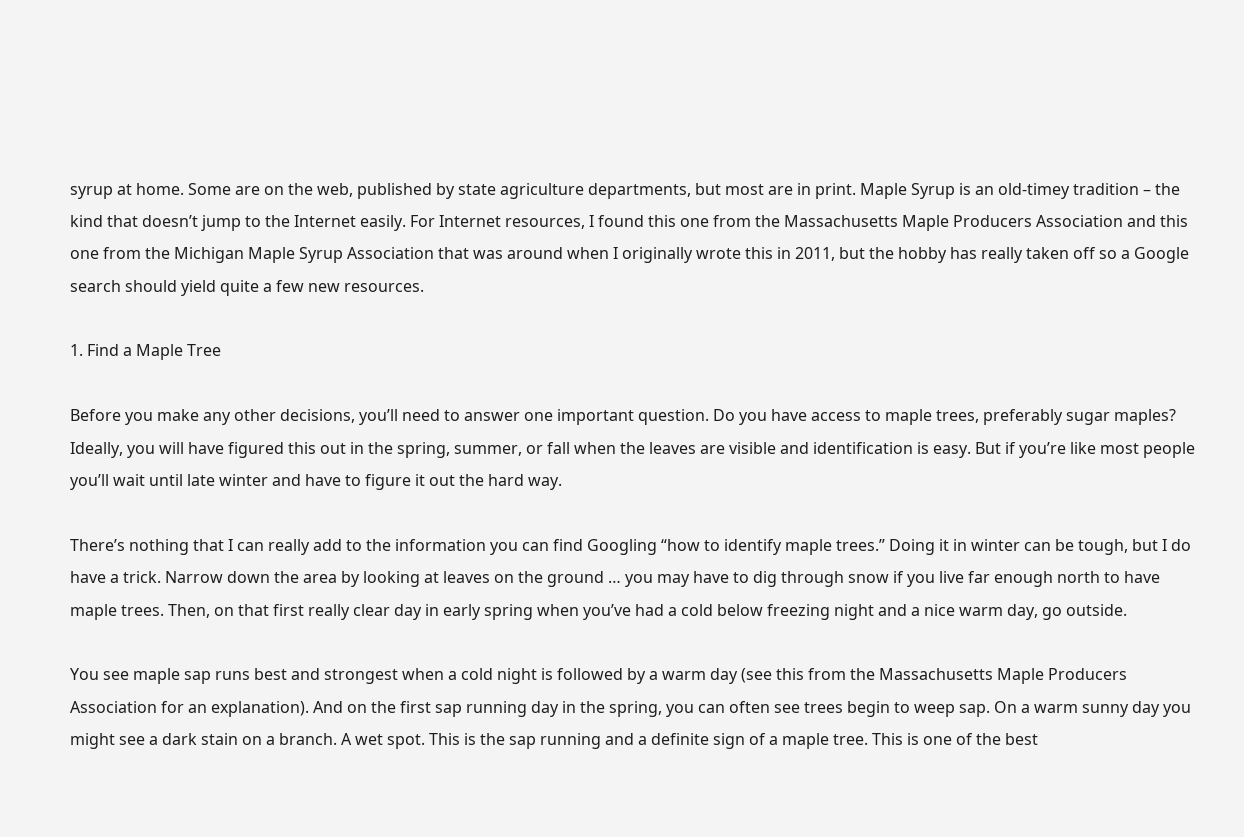syrup at home. Some are on the web, published by state agriculture departments, but most are in print. Maple Syrup is an old-timey tradition – the kind that doesn’t jump to the Internet easily. For Internet resources, I found this one from the Massachusetts Maple Producers Association and this one from the Michigan Maple Syrup Association that was around when I originally wrote this in 2011, but the hobby has really taken off so a Google search should yield quite a few new resources.

1. Find a Maple Tree

Before you make any other decisions, you’ll need to answer one important question. Do you have access to maple trees, preferably sugar maples? Ideally, you will have figured this out in the spring, summer, or fall when the leaves are visible and identification is easy. But if you’re like most people you’ll wait until late winter and have to figure it out the hard way.

There’s nothing that I can really add to the information you can find Googling “how to identify maple trees.” Doing it in winter can be tough, but I do have a trick. Narrow down the area by looking at leaves on the ground … you may have to dig through snow if you live far enough north to have maple trees. Then, on that first really clear day in early spring when you’ve had a cold below freezing night and a nice warm day, go outside.

You see maple sap runs best and strongest when a cold night is followed by a warm day (see this from the Massachusetts Maple Producers Association for an explanation). And on the first sap running day in the spring, you can often see trees begin to weep sap. On a warm sunny day you might see a dark stain on a branch. A wet spot. This is the sap running and a definite sign of a maple tree. This is one of the best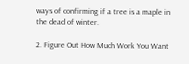ways of confirming if a tree is a maple in the dead of winter.

2. Figure Out How Much Work You Want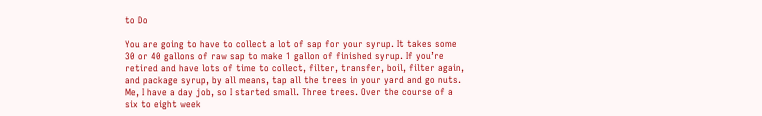to Do

You are going to have to collect a lot of sap for your syrup. It takes some 30 or 40 gallons of raw sap to make 1 gallon of finished syrup. If you’re retired and have lots of time to collect, filter, transfer, boil, filter again, and package syrup, by all means, tap all the trees in your yard and go nuts. Me, I have a day job, so I started small. Three trees. Over the course of a six to eight week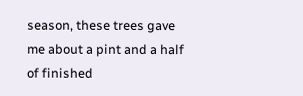season, these trees gave me about a pint and a half of finished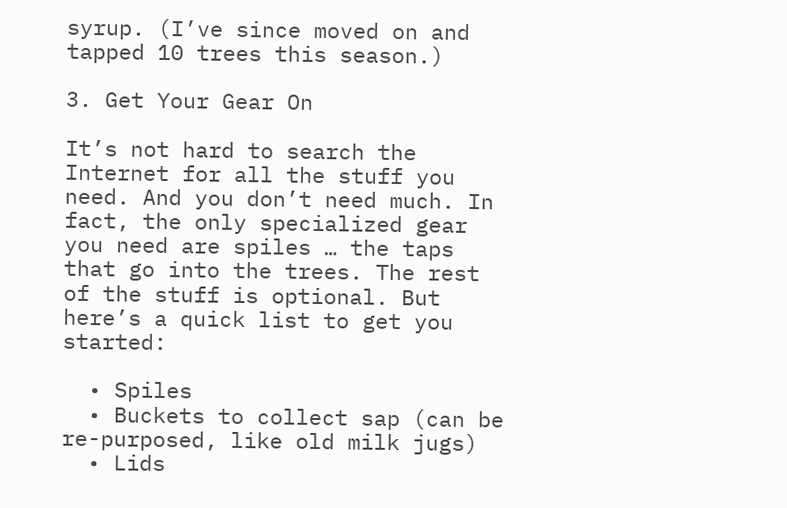syrup. (I’ve since moved on and tapped 10 trees this season.)

3. Get Your Gear On

It’s not hard to search the Internet for all the stuff you need. And you don’t need much. In fact, the only specialized gear you need are spiles … the taps that go into the trees. The rest of the stuff is optional. But here’s a quick list to get you started:

  • Spiles
  • Buckets to collect sap (can be re-purposed, like old milk jugs)
  • Lids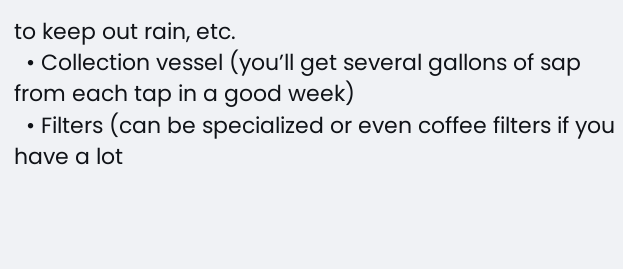to keep out rain, etc.
  • Collection vessel (you’ll get several gallons of sap from each tap in a good week)
  • Filters (can be specialized or even coffee filters if you have a lot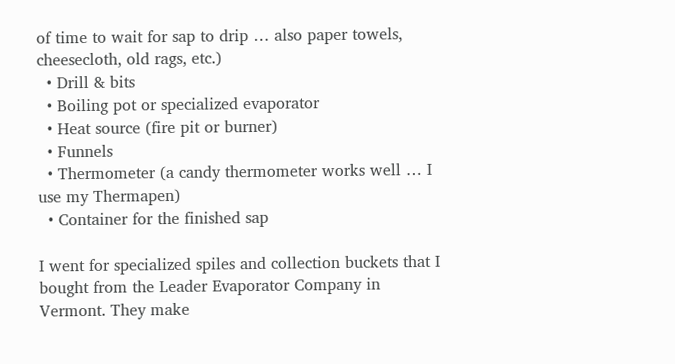of time to wait for sap to drip … also paper towels, cheesecloth, old rags, etc.)
  • Drill & bits
  • Boiling pot or specialized evaporator
  • Heat source (fire pit or burner)
  • Funnels
  • Thermometer (a candy thermometer works well … I use my Thermapen)
  • Container for the finished sap

I went for specialized spiles and collection buckets that I bought from the Leader Evaporator Company in Vermont. They make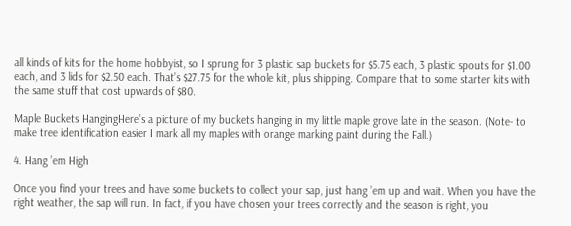all kinds of kits for the home hobbyist, so I sprung for 3 plastic sap buckets for $5.75 each, 3 plastic spouts for $1.00 each, and 3 lids for $2.50 each. That’s $27.75 for the whole kit, plus shipping. Compare that to some starter kits with the same stuff that cost upwards of $80.

Maple Buckets HangingHere’s a picture of my buckets hanging in my little maple grove late in the season. (Note- to make tree identification easier I mark all my maples with orange marking paint during the Fall.)

4. Hang ’em High

Once you find your trees and have some buckets to collect your sap, just hang ’em up and wait. When you have the right weather, the sap will run. In fact, if you have chosen your trees correctly and the season is right, you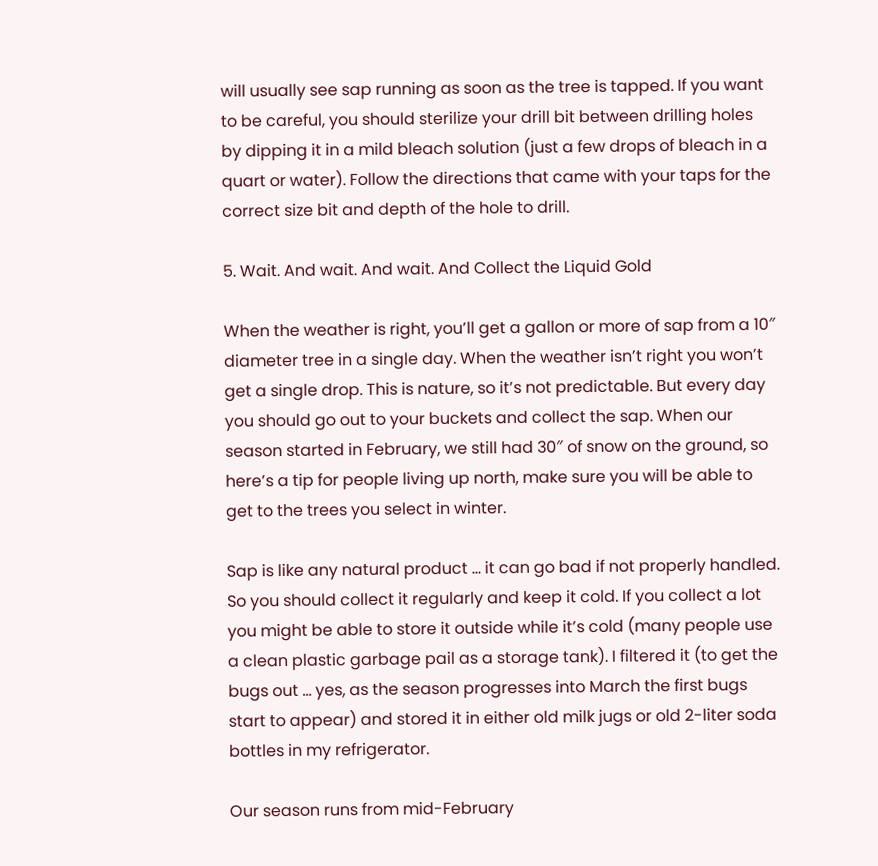will usually see sap running as soon as the tree is tapped. If you want to be careful, you should sterilize your drill bit between drilling holes by dipping it in a mild bleach solution (just a few drops of bleach in a quart or water). Follow the directions that came with your taps for the correct size bit and depth of the hole to drill.

5. Wait. And wait. And wait. And Collect the Liquid Gold

When the weather is right, you’ll get a gallon or more of sap from a 10″ diameter tree in a single day. When the weather isn’t right you won’t get a single drop. This is nature, so it’s not predictable. But every day you should go out to your buckets and collect the sap. When our season started in February, we still had 30″ of snow on the ground, so here’s a tip for people living up north, make sure you will be able to get to the trees you select in winter.

Sap is like any natural product … it can go bad if not properly handled. So you should collect it regularly and keep it cold. If you collect a lot you might be able to store it outside while it’s cold (many people use a clean plastic garbage pail as a storage tank). I filtered it (to get the bugs out … yes, as the season progresses into March the first bugs start to appear) and stored it in either old milk jugs or old 2-liter soda bottles in my refrigerator.

Our season runs from mid-February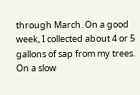through March. On a good week, I collected about 4 or 5 gallons of sap from my trees. On a slow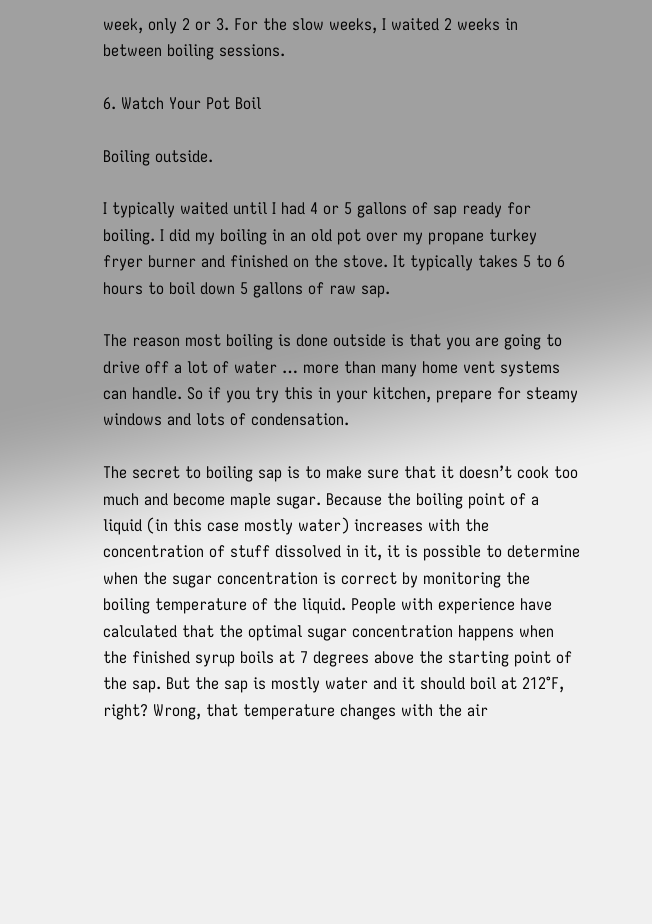week, only 2 or 3. For the slow weeks, I waited 2 weeks in between boiling sessions.

6. Watch Your Pot Boil

Boiling outside.

I typically waited until I had 4 or 5 gallons of sap ready for boiling. I did my boiling in an old pot over my propane turkey fryer burner and finished on the stove. It typically takes 5 to 6 hours to boil down 5 gallons of raw sap.

The reason most boiling is done outside is that you are going to drive off a lot of water … more than many home vent systems can handle. So if you try this in your kitchen, prepare for steamy windows and lots of condensation.

The secret to boiling sap is to make sure that it doesn’t cook too much and become maple sugar. Because the boiling point of a liquid (in this case mostly water) increases with the concentration of stuff dissolved in it, it is possible to determine when the sugar concentration is correct by monitoring the boiling temperature of the liquid. People with experience have calculated that the optimal sugar concentration happens when the finished syrup boils at 7 degrees above the starting point of the sap. But the sap is mostly water and it should boil at 212°F, right? Wrong, that temperature changes with the air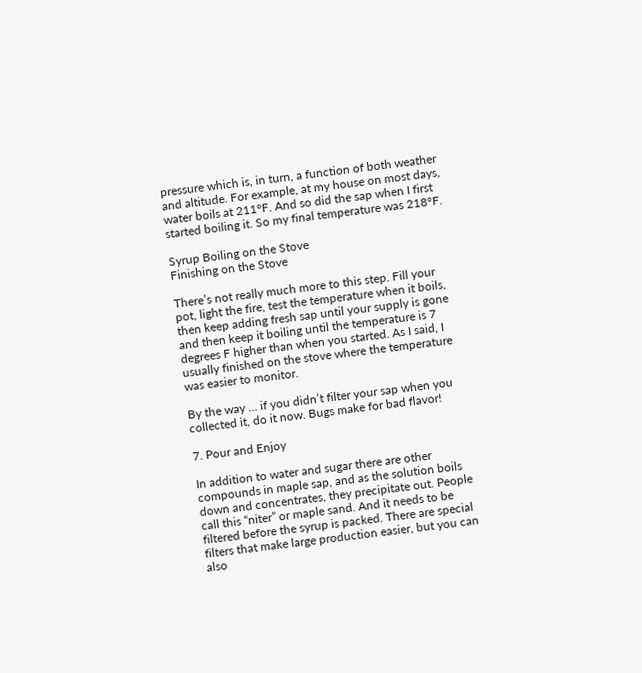pressure which is, in turn, a function of both weather and altitude. For example, at my house on most days, water boils at 211°F. And so did the sap when I first started boiling it. So my final temperature was 218°F.

Syrup Boiling on the Stove
Finishing on the Stove

There’s not really much more to this step. Fill your pot, light the fire, test the temperature when it boils, then keep adding fresh sap until your supply is gone and then keep it boiling until the temperature is 7 degrees F higher than when you started. As I said, I usually finished on the stove where the temperature was easier to monitor.

By the way … if you didn’t filter your sap when you collected it, do it now. Bugs make for bad flavor!

7. Pour and Enjoy

In addition to water and sugar there are other compounds in maple sap, and as the solution boils down and concentrates, they precipitate out. People call this “niter” or maple sand. And it needs to be filtered before the syrup is packed. There are special filters that make large production easier, but you can also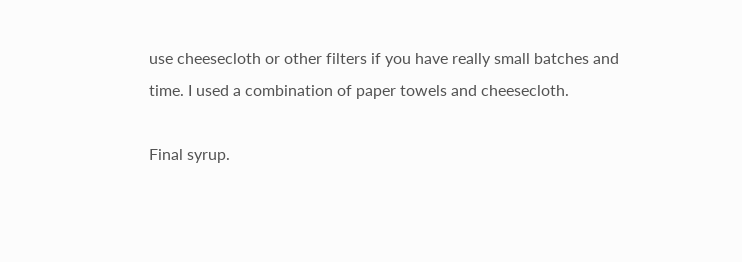use cheesecloth or other filters if you have really small batches and time. I used a combination of paper towels and cheesecloth.

Final syrup.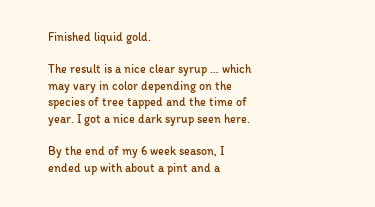Finished liquid gold.

The result is a nice clear syrup … which may vary in color depending on the species of tree tapped and the time of year. I got a nice dark syrup seen here.

By the end of my 6 week season, I ended up with about a pint and a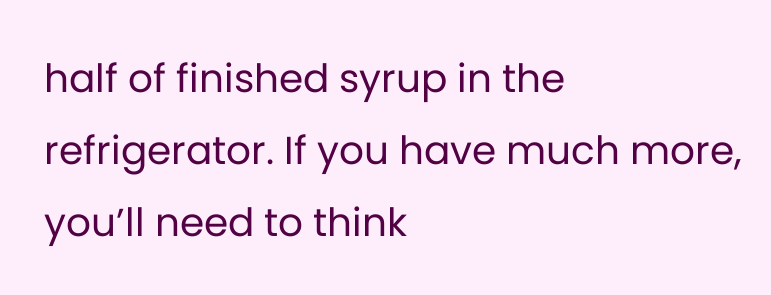half of finished syrup in the refrigerator. If you have much more, you’ll need to think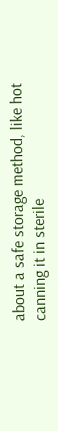about a safe storage method, like hot canning it in sterile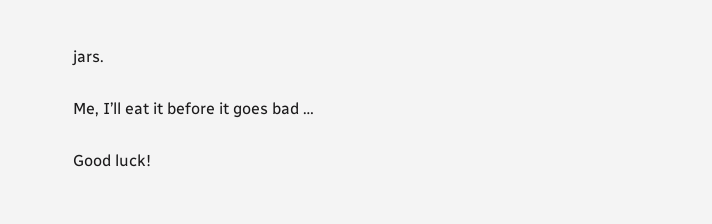jars.

Me, I’ll eat it before it goes bad …

Good luck!